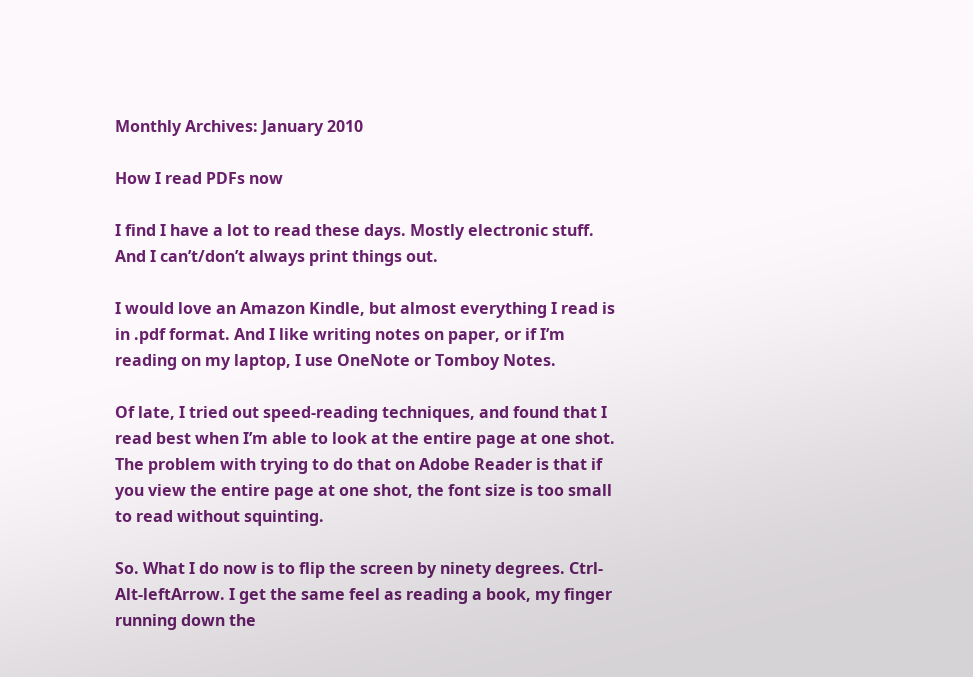Monthly Archives: January 2010

How I read PDFs now

I find I have a lot to read these days. Mostly electronic stuff. And I can’t/don’t always print things out.

I would love an Amazon Kindle, but almost everything I read is in .pdf format. And I like writing notes on paper, or if I’m reading on my laptop, I use OneNote or Tomboy Notes.

Of late, I tried out speed-reading techniques, and found that I read best when I’m able to look at the entire page at one shot. The problem with trying to do that on Adobe Reader is that if you view the entire page at one shot, the font size is too small to read without squinting.

So. What I do now is to flip the screen by ninety degrees. Ctrl-Alt-leftArrow. I get the same feel as reading a book, my finger running down the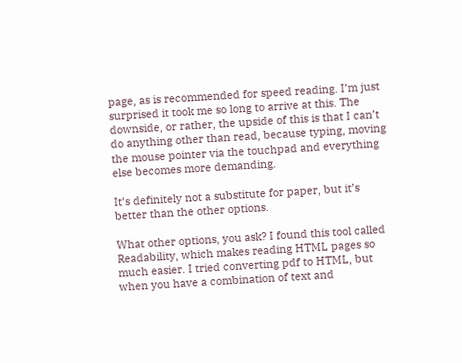page, as is recommended for speed reading. I’m just surprised it took me so long to arrive at this. The downside, or rather, the upside of this is that I can’t do anything other than read, because typing, moving the mouse pointer via the touchpad and everything else becomes more demanding.

It’s definitely not a substitute for paper, but it’s better than the other options.

What other options, you ask? I found this tool called Readability, which makes reading HTML pages so much easier. I tried converting pdf to HTML, but when you have a combination of text and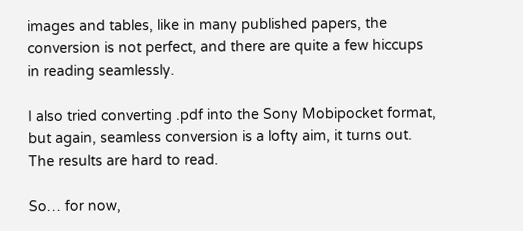images and tables, like in many published papers, the conversion is not perfect, and there are quite a few hiccups in reading seamlessly.

I also tried converting .pdf into the Sony Mobipocket format, but again, seamless conversion is a lofty aim, it turns out. The results are hard to read.

So… for now,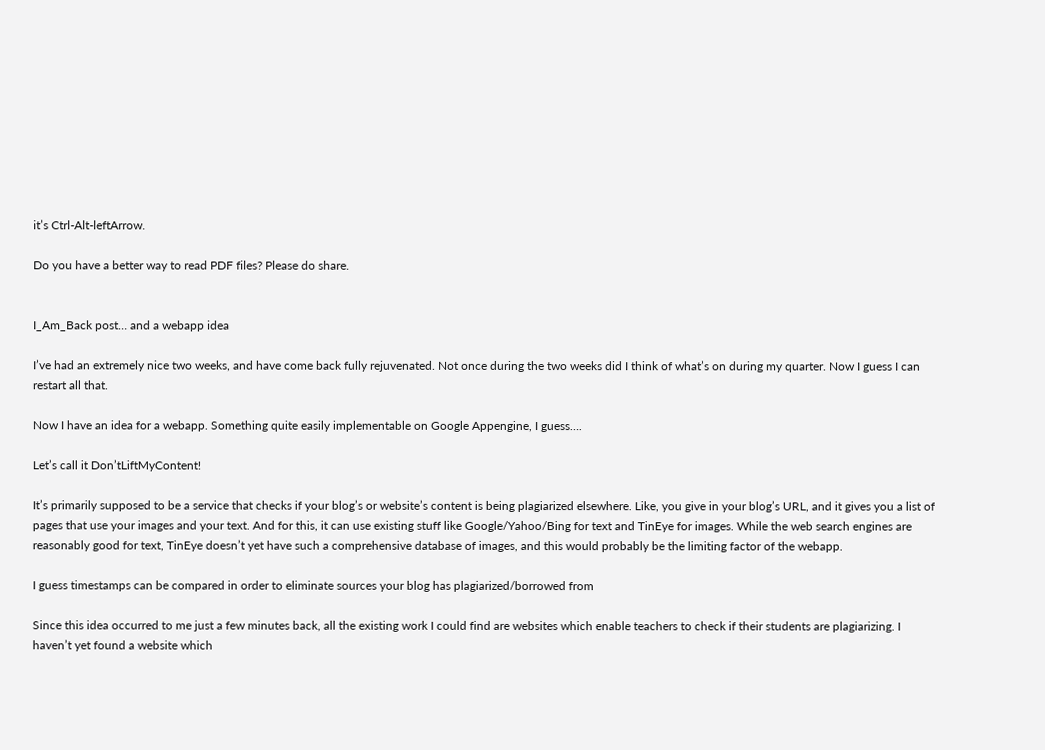it’s Ctrl-Alt-leftArrow.

Do you have a better way to read PDF files? Please do share.


I_Am_Back post… and a webapp idea

I’ve had an extremely nice two weeks, and have come back fully rejuvenated. Not once during the two weeks did I think of what’s on during my quarter. Now I guess I can restart all that.

Now I have an idea for a webapp. Something quite easily implementable on Google Appengine, I guess….

Let’s call it Don’tLiftMyContent!

It’s primarily supposed to be a service that checks if your blog’s or website’s content is being plagiarized elsewhere. Like, you give in your blog’s URL, and it gives you a list of pages that use your images and your text. And for this, it can use existing stuff like Google/Yahoo/Bing for text and TinEye for images. While the web search engines are reasonably good for text, TinEye doesn’t yet have such a comprehensive database of images, and this would probably be the limiting factor of the webapp.

I guess timestamps can be compared in order to eliminate sources your blog has plagiarized/borrowed from

Since this idea occurred to me just a few minutes back, all the existing work I could find are websites which enable teachers to check if their students are plagiarizing. I haven’t yet found a website which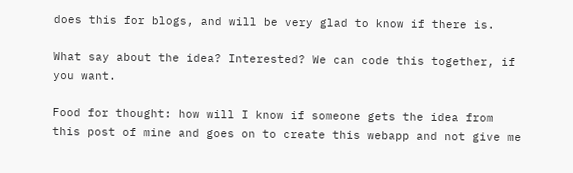does this for blogs, and will be very glad to know if there is.

What say about the idea? Interested? We can code this together, if you want.

Food for thought: how will I know if someone gets the idea from this post of mine and goes on to create this webapp and not give me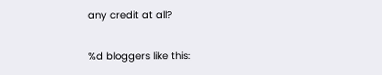any credit at all?

%d bloggers like this: